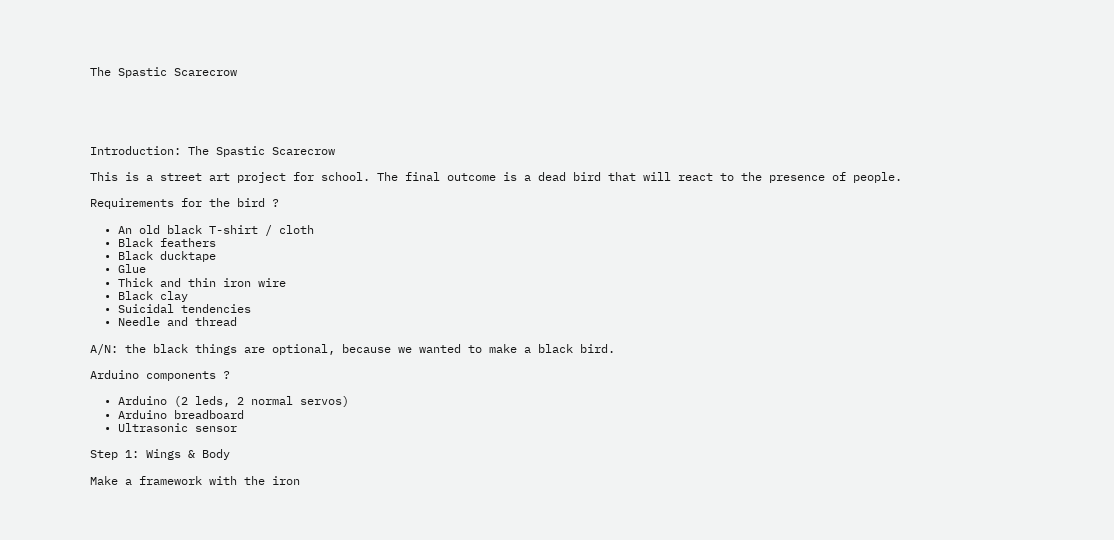The Spastic Scarecrow





Introduction: The Spastic Scarecrow

This is a street art project for school. The final outcome is a dead bird that will react to the presence of people.

Requirements for the bird ?

  • An old black T-shirt / cloth
  • Black feathers
  • Black ducktape
  • Glue
  • Thick and thin iron wire
  • Black clay
  • Suicidal tendencies
  • Needle and thread

A/N: the black things are optional, because we wanted to make a black bird.

Arduino components ?

  • Arduino (2 leds, 2 normal servos)
  • Arduino breadboard
  • Ultrasonic sensor

Step 1: Wings & Body

Make a framework with the iron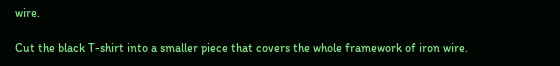wire.

Cut the black T-shirt into a smaller piece that covers the whole framework of iron wire.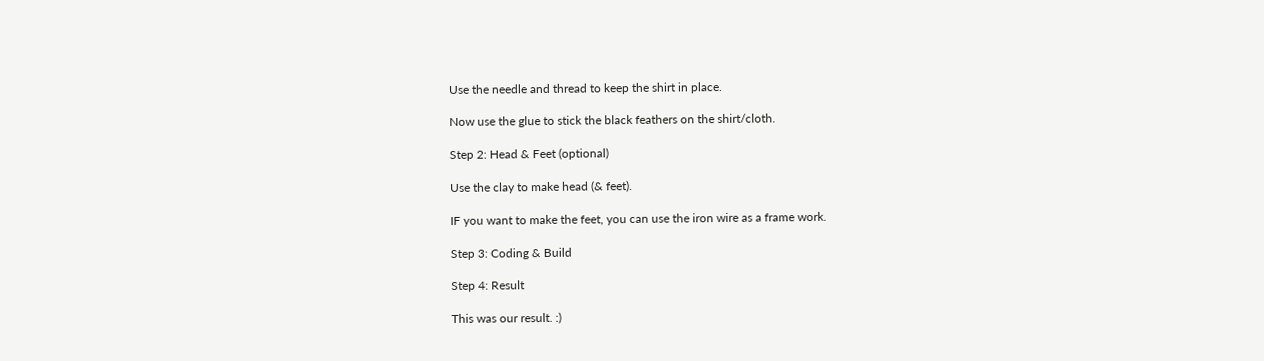Use the needle and thread to keep the shirt in place.

Now use the glue to stick the black feathers on the shirt/cloth.

Step 2: Head & Feet (optional)

Use the clay to make head (& feet).

IF you want to make the feet, you can use the iron wire as a frame work.

Step 3: Coding & Build

Step 4: Result

This was our result. :)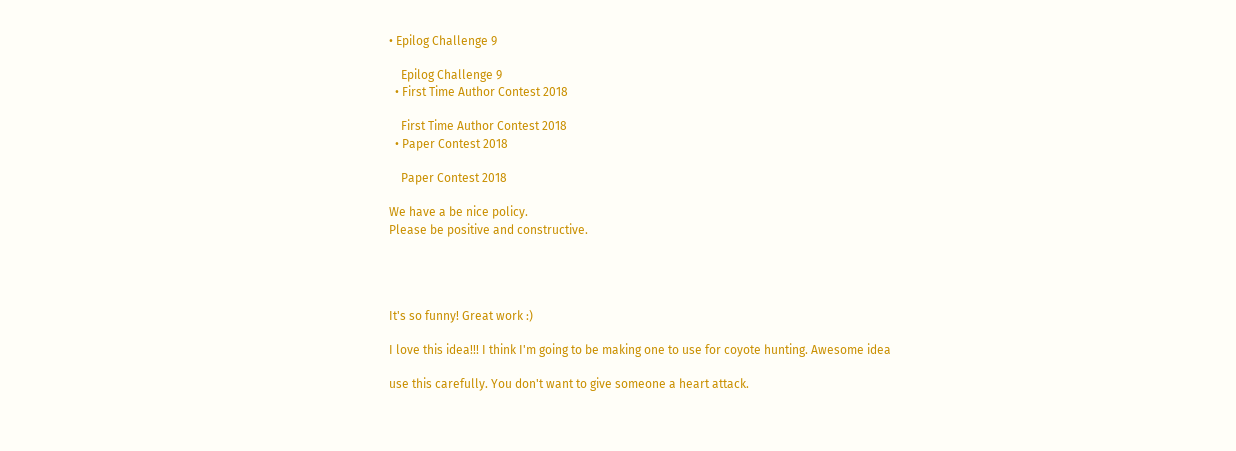• Epilog Challenge 9

    Epilog Challenge 9
  • First Time Author Contest 2018

    First Time Author Contest 2018
  • Paper Contest 2018

    Paper Contest 2018

We have a be nice policy.
Please be positive and constructive.




It's so funny! Great work :)

I love this idea!!! I think I'm going to be making one to use for coyote hunting. Awesome idea

use this carefully. You don't want to give someone a heart attack.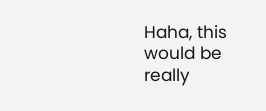Haha, this would be really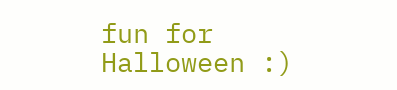fun for Halloween :)